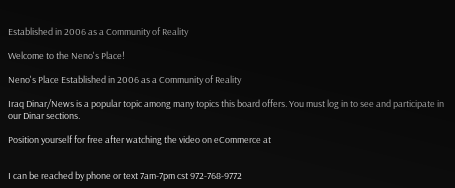Established in 2006 as a Community of Reality

Welcome to the Neno's Place!

Neno's Place Established in 2006 as a Community of Reality

Iraq Dinar/News is a popular topic among many topics this board offers. You must log in to see and participate in our Dinar sections.

Position yourself for free after watching the video on eCommerce at


I can be reached by phone or text 7am-7pm cst 972-768-9772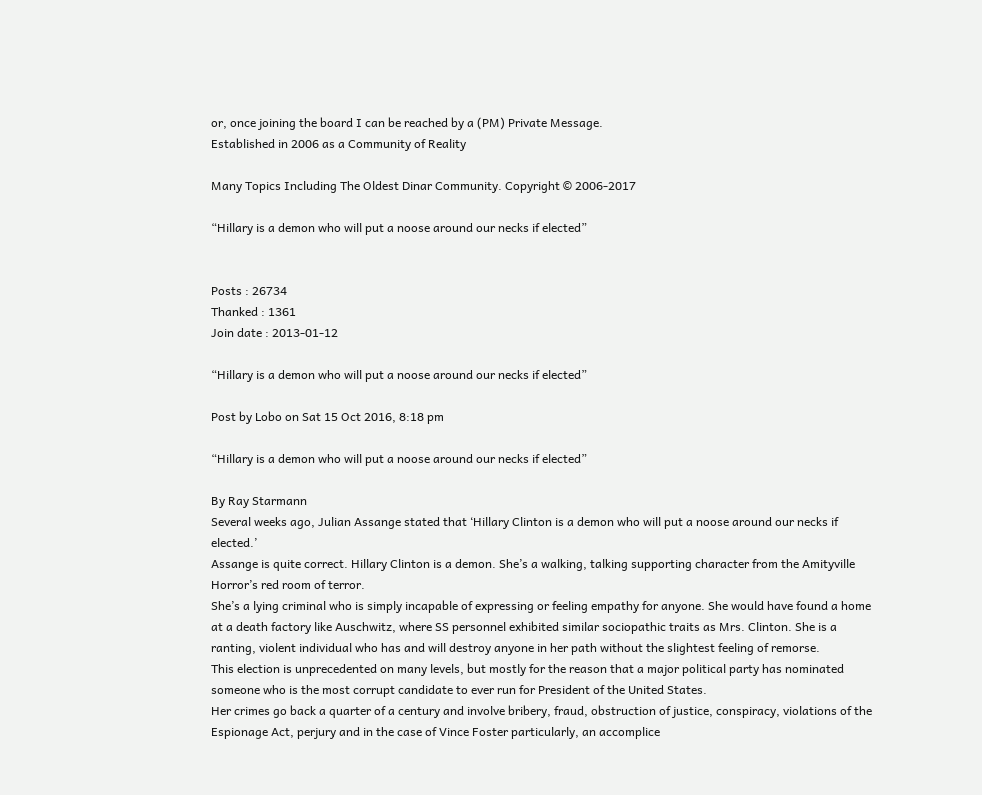or, once joining the board I can be reached by a (PM) Private Message.
Established in 2006 as a Community of Reality

Many Topics Including The Oldest Dinar Community. Copyright © 2006-2017

“Hillary is a demon who will put a noose around our necks if elected”


Posts : 26734
Thanked : 1361
Join date : 2013-01-12

“Hillary is a demon who will put a noose around our necks if elected”

Post by Lobo on Sat 15 Oct 2016, 8:18 pm

“Hillary is a demon who will put a noose around our necks if elected”

By Ray Starmann
Several weeks ago, Julian Assange stated that ‘Hillary Clinton is a demon who will put a noose around our necks if elected.’
Assange is quite correct. Hillary Clinton is a demon. She’s a walking, talking supporting character from the Amityville Horror’s red room of terror.
She’s a lying criminal who is simply incapable of expressing or feeling empathy for anyone. She would have found a home at a death factory like Auschwitz, where SS personnel exhibited similar sociopathic traits as Mrs. Clinton. She is a ranting, violent individual who has and will destroy anyone in her path without the slightest feeling of remorse.
This election is unprecedented on many levels, but mostly for the reason that a major political party has nominated someone who is the most corrupt candidate to ever run for President of the United States.
Her crimes go back a quarter of a century and involve bribery, fraud, obstruction of justice, conspiracy, violations of the Espionage Act, perjury and in the case of Vince Foster particularly, an accomplice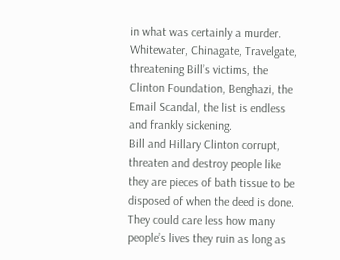in what was certainly a murder. Whitewater, Chinagate, Travelgate, threatening Bill’s victims, the Clinton Foundation, Benghazi, the Email Scandal, the list is endless and frankly sickening.
Bill and Hillary Clinton corrupt, threaten and destroy people like they are pieces of bath tissue to be disposed of when the deed is done. They could care less how many people’s lives they ruin as long as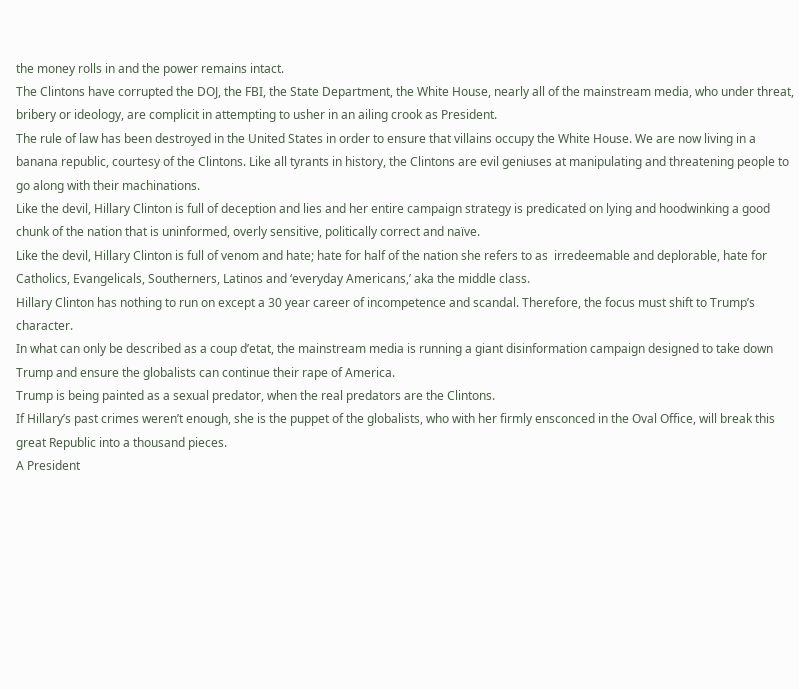the money rolls in and the power remains intact.
The Clintons have corrupted the DOJ, the FBI, the State Department, the White House, nearly all of the mainstream media, who under threat, bribery or ideology, are complicit in attempting to usher in an ailing crook as President.
The rule of law has been destroyed in the United States in order to ensure that villains occupy the White House. We are now living in a banana republic, courtesy of the Clintons. Like all tyrants in history, the Clintons are evil geniuses at manipulating and threatening people to go along with their machinations.
Like the devil, Hillary Clinton is full of deception and lies and her entire campaign strategy is predicated on lying and hoodwinking a good chunk of the nation that is uninformed, overly sensitive, politically correct and naïve.
Like the devil, Hillary Clinton is full of venom and hate; hate for half of the nation she refers to as  irredeemable and deplorable, hate for Catholics, Evangelicals, Southerners, Latinos and ‘everyday Americans,’ aka the middle class.
Hillary Clinton has nothing to run on except a 30 year career of incompetence and scandal. Therefore, the focus must shift to Trump’s character.
In what can only be described as a coup d’etat, the mainstream media is running a giant disinformation campaign designed to take down Trump and ensure the globalists can continue their rape of America.
Trump is being painted as a sexual predator, when the real predators are the Clintons.
If Hillary’s past crimes weren’t enough, she is the puppet of the globalists, who with her firmly ensconced in the Oval Office, will break this great Republic into a thousand pieces.
A President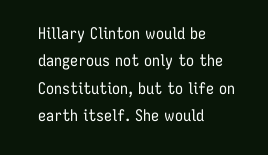Hillary Clinton would be dangerous not only to the Constitution, but to life on earth itself. She would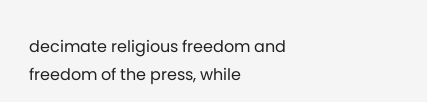decimate religious freedom and freedom of the press, while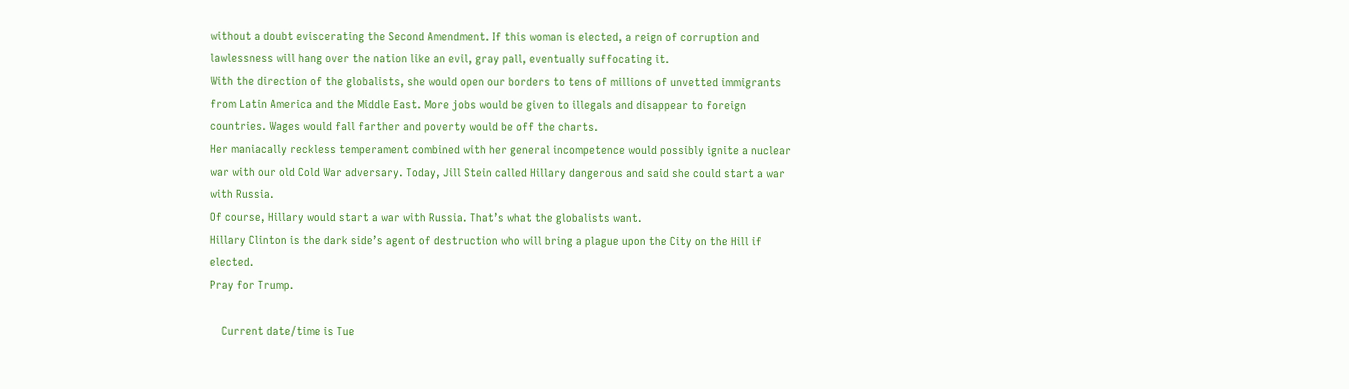without a doubt eviscerating the Second Amendment. If this woman is elected, a reign of corruption and lawlessness will hang over the nation like an evil, gray pall, eventually suffocating it.
With the direction of the globalists, she would open our borders to tens of millions of unvetted immigrants from Latin America and the Middle East. More jobs would be given to illegals and disappear to foreign countries. Wages would fall farther and poverty would be off the charts.
Her maniacally reckless temperament combined with her general incompetence would possibly ignite a nuclear war with our old Cold War adversary. Today, Jill Stein called Hillary dangerous and said she could start a war with Russia.
Of course, Hillary would start a war with Russia. That’s what the globalists want.
Hillary Clinton is the dark side’s agent of destruction who will bring a plague upon the City on the Hill if elected.
Pray for Trump.

    Current date/time is Tue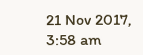21 Nov 2017, 3:58 am